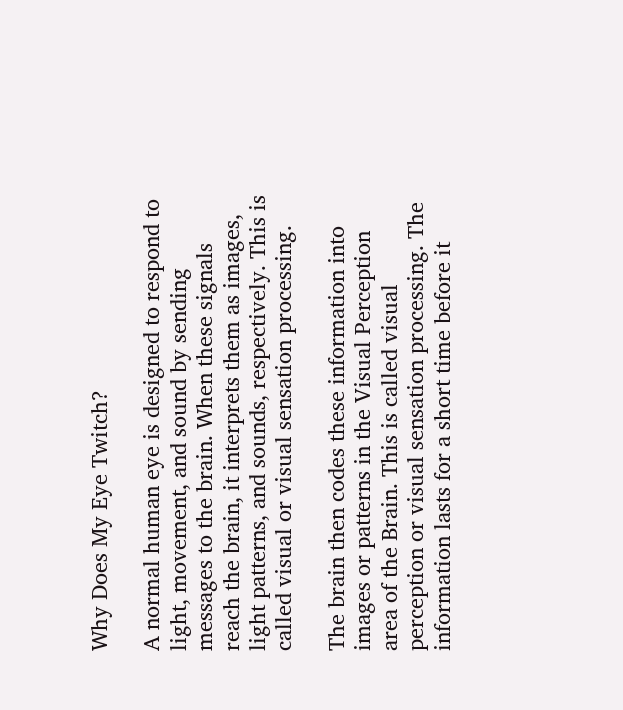Why Does My Eye Twitch?

A normal human eye is designed to respond to light, movement, and sound by sending messages to the brain. When these signals reach the brain, it interprets them as images, light patterns, and sounds, respectively. This is called visual or visual sensation processing.

The brain then codes these information into images or patterns in the Visual Perception area of the Brain. This is called visual perception or visual sensation processing. The information lasts for a short time before it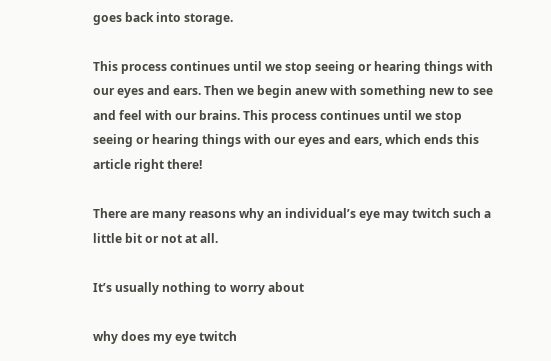goes back into storage.

This process continues until we stop seeing or hearing things with our eyes and ears. Then we begin anew with something new to see and feel with our brains. This process continues until we stop seeing or hearing things with our eyes and ears, which ends this article right there!

There are many reasons why an individual’s eye may twitch such a little bit or not at all.

It’s usually nothing to worry about

why does my eye twitch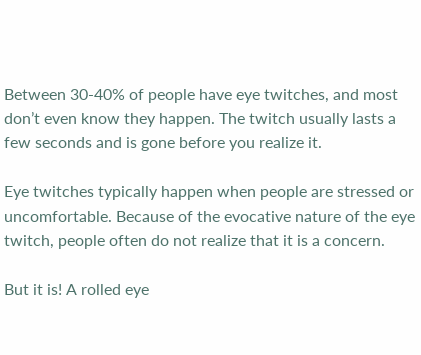Between 30-40% of people have eye twitches, and most don’t even know they happen. The twitch usually lasts a few seconds and is gone before you realize it.

Eye twitches typically happen when people are stressed or uncomfortable. Because of the evocative nature of the eye twitch, people often do not realize that it is a concern.

But it is! A rolled eye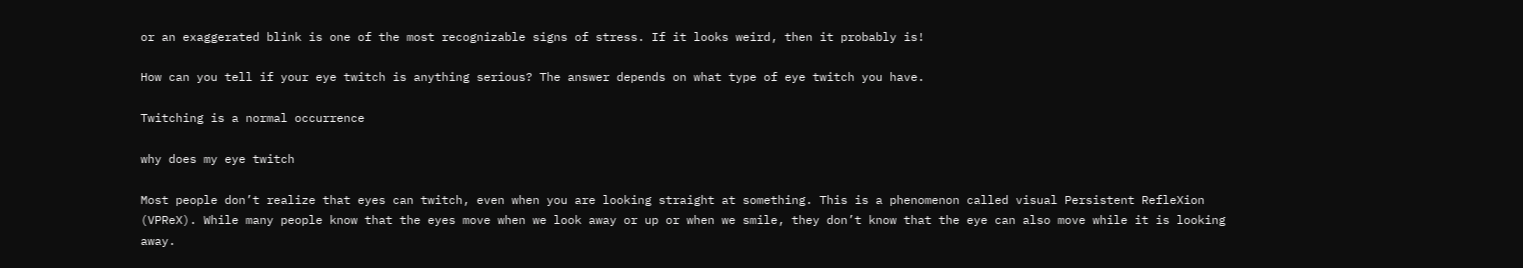or an exaggerated blink is one of the most recognizable signs of stress. If it looks weird, then it probably is!

How can you tell if your eye twitch is anything serious? The answer depends on what type of eye twitch you have.

Twitching is a normal occurrence

why does my eye twitch

Most people don’t realize that eyes can twitch, even when you are looking straight at something. This is a phenomenon called visual Persistent RefleXion (VPReX). While many people know that the eyes move when we look away or up or when we smile, they don’t know that the eye can also move while it is looking away.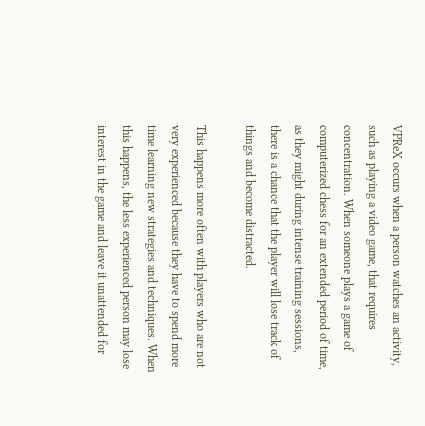VPReX occurs when a person watches an activity, such as playing a video game, that requires concentration. When someone plays a game of computerized chess for an extended period of time, as they might during intense training sessions, there is a chance that the player will lose track of things and become distracted.

This happens more often with players who are not very experienced because they have to spend more time learning new strategies and techniques. When this happens, the less experienced person may lose interest in the game and leave it unattended for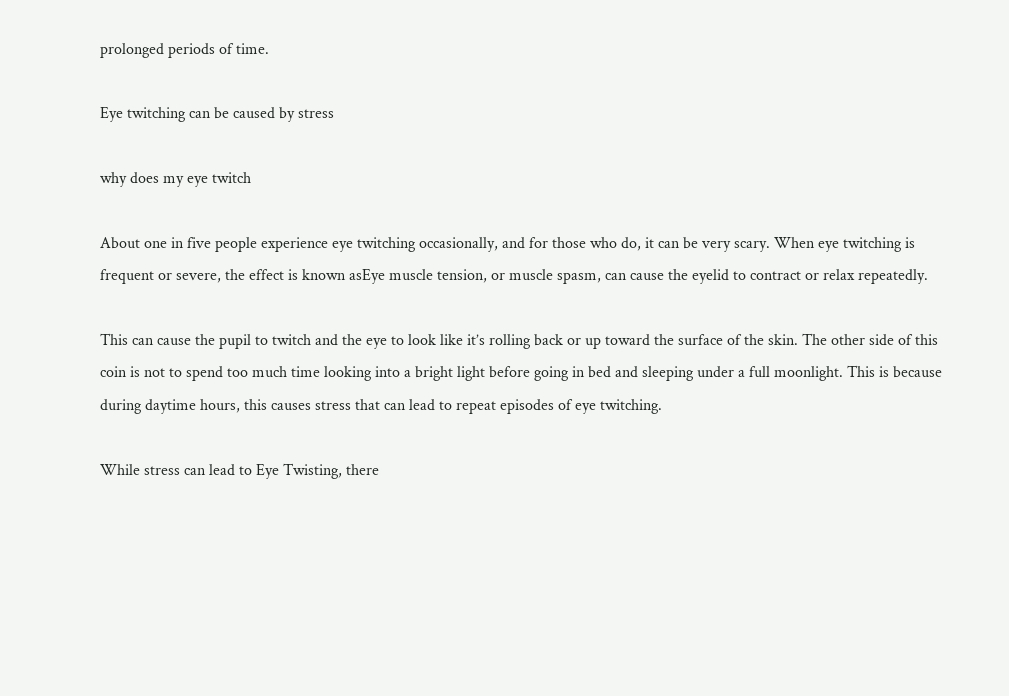prolonged periods of time.

Eye twitching can be caused by stress

why does my eye twitch

About one in five people experience eye twitching occasionally, and for those who do, it can be very scary. When eye twitching is frequent or severe, the effect is known asEye muscle tension, or muscle spasm, can cause the eyelid to contract or relax repeatedly.

This can cause the pupil to twitch and the eye to look like it’s rolling back or up toward the surface of the skin. The other side of this coin is not to spend too much time looking into a bright light before going in bed and sleeping under a full moonlight. This is because during daytime hours, this causes stress that can lead to repeat episodes of eye twitching.

While stress can lead to Eye Twisting, there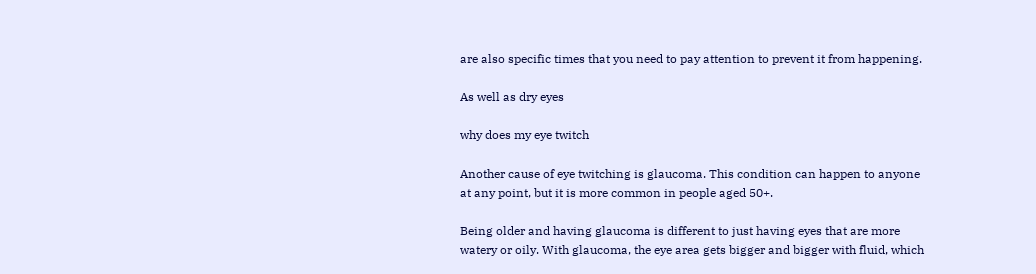are also specific times that you need to pay attention to prevent it from happening.

As well as dry eyes

why does my eye twitch

Another cause of eye twitching is glaucoma. This condition can happen to anyone at any point, but it is more common in people aged 50+.

Being older and having glaucoma is different to just having eyes that are more watery or oily. With glaucoma, the eye area gets bigger and bigger with fluid, which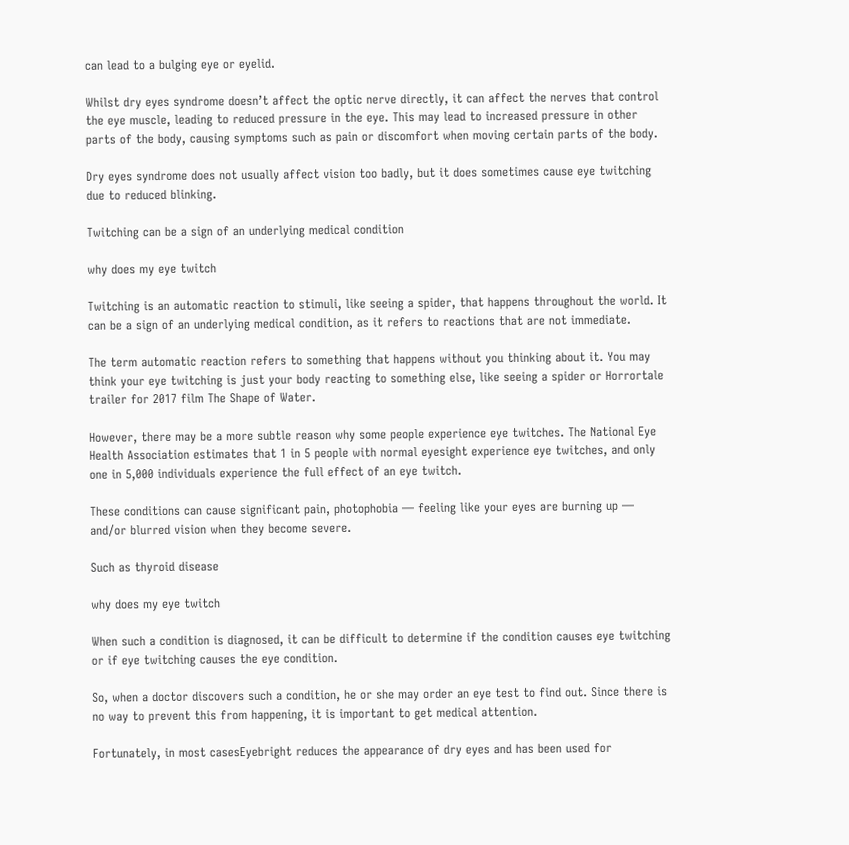can lead to a bulging eye or eyelid.

Whilst dry eyes syndrome doesn’t affect the optic nerve directly, it can affect the nerves that control the eye muscle, leading to reduced pressure in the eye. This may lead to increased pressure in other parts of the body, causing symptoms such as pain or discomfort when moving certain parts of the body.

Dry eyes syndrome does not usually affect vision too badly, but it does sometimes cause eye twitching due to reduced blinking.

Twitching can be a sign of an underlying medical condition

why does my eye twitch

Twitching is an automatic reaction to stimuli, like seeing a spider, that happens throughout the world. It can be a sign of an underlying medical condition, as it refers to reactions that are not immediate.

The term automatic reaction refers to something that happens without you thinking about it. You may think your eye twitching is just your body reacting to something else, like seeing a spider or Horrortale trailer for 2017 film The Shape of Water.

However, there may be a more subtle reason why some people experience eye twitches. The National Eye Health Association estimates that 1 in 5 people with normal eyesight experience eye twitches, and only one in 5,000 individuals experience the full effect of an eye twitch.

These conditions can cause significant pain, photophobia — feeling like your eyes are burning up — and/or blurred vision when they become severe.

Such as thyroid disease

why does my eye twitch

When such a condition is diagnosed, it can be difficult to determine if the condition causes eye twitching or if eye twitching causes the eye condition.

So, when a doctor discovers such a condition, he or she may order an eye test to find out. Since there is no way to prevent this from happening, it is important to get medical attention.

Fortunately, in most casesEyebright reduces the appearance of dry eyes and has been used for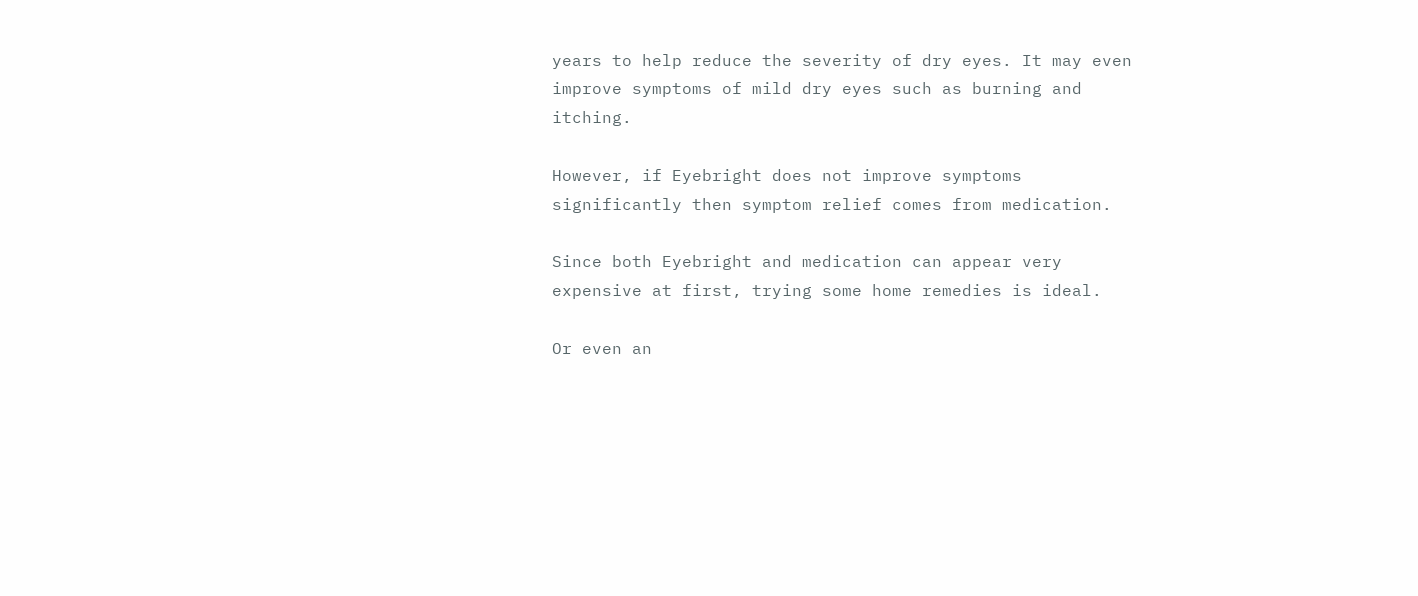years to help reduce the severity of dry eyes. It may even improve symptoms of mild dry eyes such as burning and itching.

However, if Eyebright does not improve symptoms significantly then symptom relief comes from medication.

Since both Eyebright and medication can appear very expensive at first, trying some home remedies is ideal.

Or even an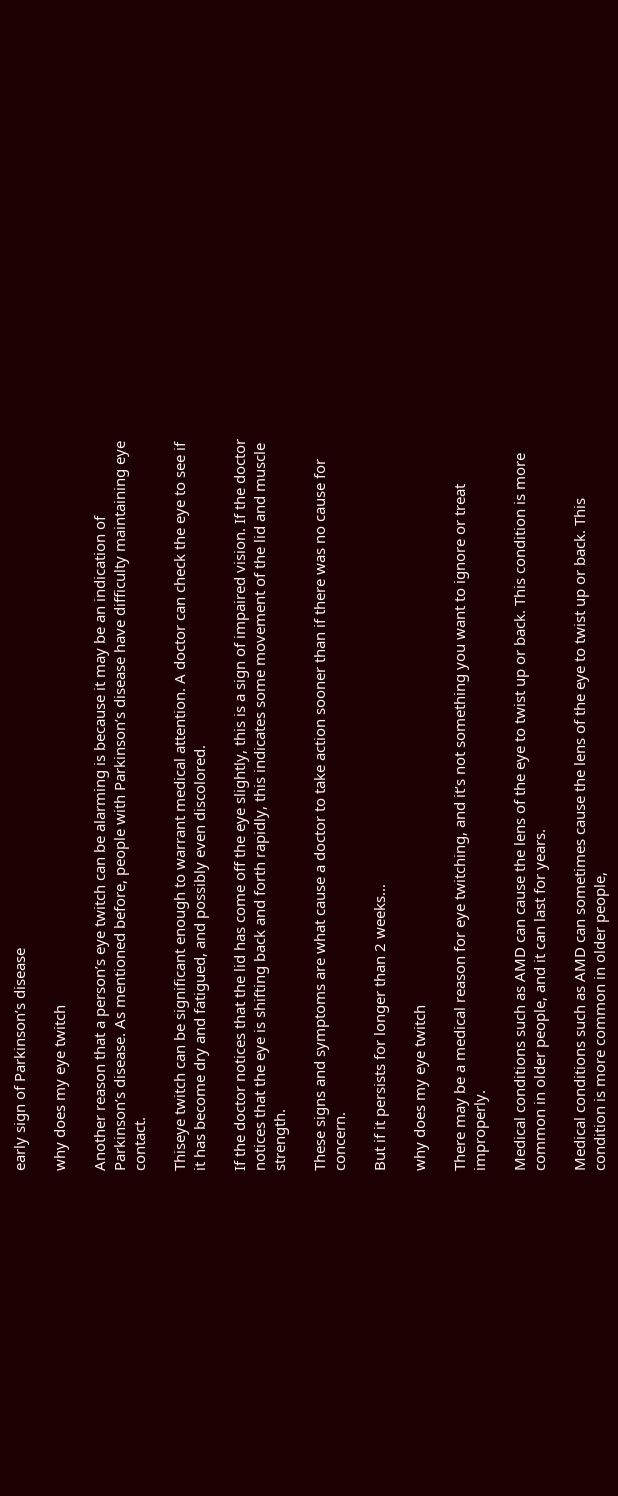early sign of Parkinson’s disease

why does my eye twitch

Another reason that a person’s eye twitch can be alarming is because it may be an indication of Parkinson’s disease. As mentioned before, people with Parkinson’s disease have difficulty maintaining eye contact.

Thiseye twitch can be significant enough to warrant medical attention. A doctor can check the eye to see if it has become dry and fatigued, and possibly even discolored.

If the doctor notices that the lid has come off the eye slightly, this is a sign of impaired vision. If the doctor notices that the eye is shifting back and forth rapidly, this indicates some movement of the lid and muscle strength.

These signs and symptoms are what cause a doctor to take action sooner than if there was no cause for concern.

But if it persists for longer than 2 weeks…

why does my eye twitch

There may be a medical reason for eye twitching, and it’s not something you want to ignore or treat improperly.

Medical conditions such as AMD can cause the lens of the eye to twist up or back. This condition is more common in older people, and it can last for years.

Medical conditions such as AMD can sometimes cause the lens of the eye to twist up or back. This condition is more common in older people,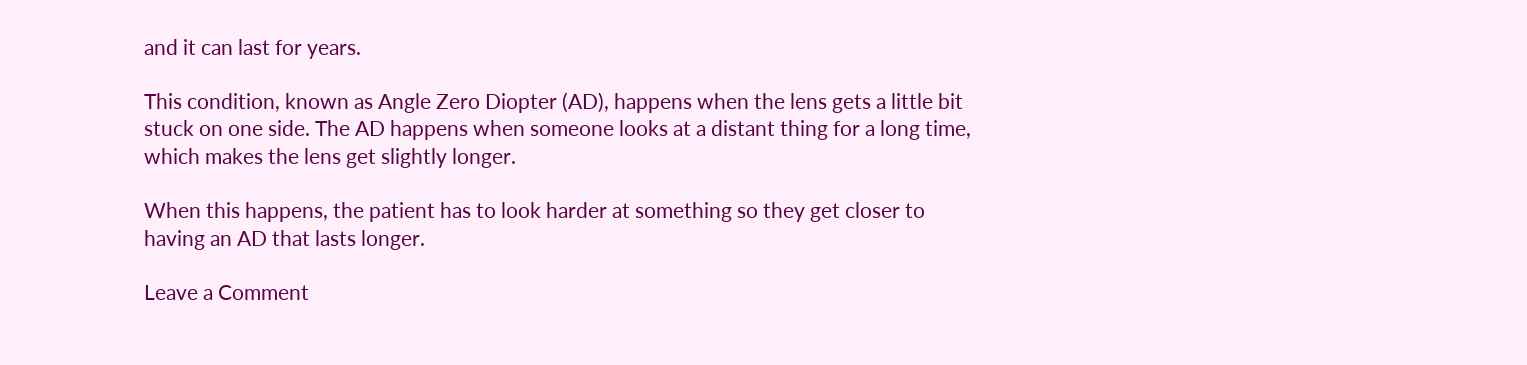and it can last for years.

This condition, known as Angle Zero Diopter (AD), happens when the lens gets a little bit stuck on one side. The AD happens when someone looks at a distant thing for a long time, which makes the lens get slightly longer.

When this happens, the patient has to look harder at something so they get closer to having an AD that lasts longer.

Leave a Comment